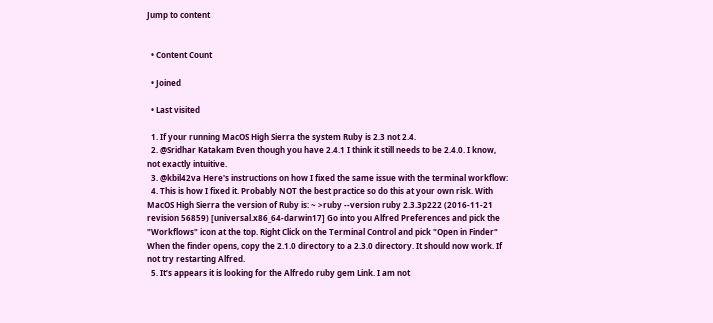Jump to content


  • Content Count

  • Joined

  • Last visited

  1. If your running MacOS High Sierra the system Ruby is 2.3 not 2.4.
  2. @Sridhar Katakam Even though you have 2.4.1 I think it still needs to be 2.4.0. I know, not exactly intuitive.
  3. @kbil42va Here's instructions on how I fixed the same issue with the terminal workflow:
  4. This is how I fixed it. Probably NOT the best practice so do this at your own risk. With MacOS High Sierra the version of Ruby is: ~ >ruby --version ruby 2.3.3p222 (2016-11-21 revision 56859) [universal.x86_64-darwin17] Go into you Alfred Preferences and pick the "Workflows" icon at the top. Right Click on the Terminal Control and pick "Open in Finder" When the finder opens, copy the 2.1.0 directory to a 2.3.0 directory. It should now work. If not try restarting Alfred.
  5. It’s appears it is looking for the Alfredo ruby gem Link. I am not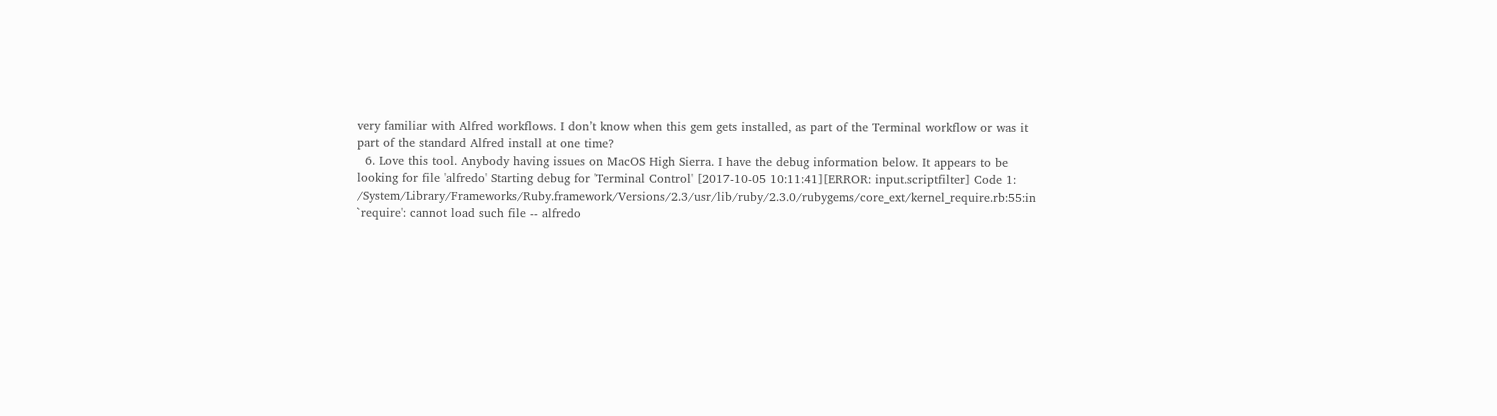very familiar with Alfred workflows. I don’t know when this gem gets installed, as part of the Terminal workflow or was it part of the standard Alfred install at one time?
  6. Love this tool. Anybody having issues on MacOS High Sierra. I have the debug information below. It appears to be looking for file 'alfredo' Starting debug for 'Terminal Control' [2017-10-05 10:11:41][ERROR: input.scriptfilter] Code 1: /System/Library/Frameworks/Ruby.framework/Versions/2.3/usr/lib/ruby/2.3.0/rubygems/core_ext/kernel_require.rb:55:in `require': cannot load such file -- alfredo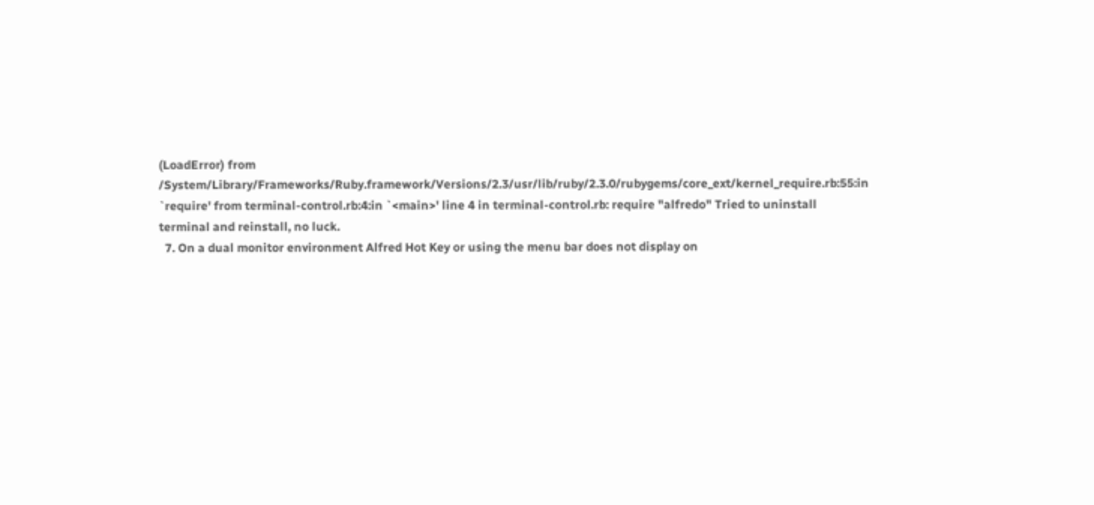(LoadError) from /System/Library/Frameworks/Ruby.framework/Versions/2.3/usr/lib/ruby/2.3.0/rubygems/core_ext/kernel_require.rb:55:in `require' from terminal-control.rb:4:in `<main>' line 4 in terminal-control.rb: require "alfredo" Tried to uninstall terminal and reinstall, no luck.
  7. On a dual monitor environment Alfred Hot Key or using the menu bar does not display on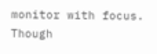monitor with focus. Though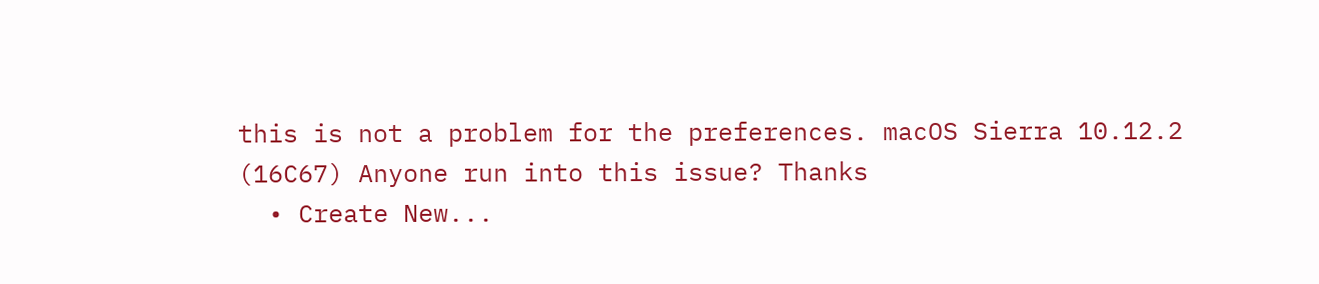this is not a problem for the preferences. macOS Sierra 10.12.2 (16C67) Anyone run into this issue? Thanks
  • Create New...